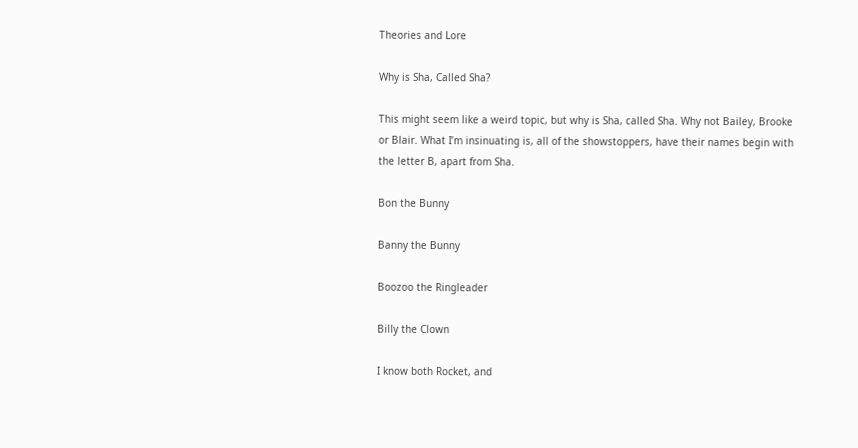Theories and Lore

Why is Sha, Called Sha?

This might seem like a weird topic, but why is Sha, called Sha. Why not Bailey, Brooke or Blair. What I’m insinuating is, all of the showstoppers, have their names begin with the letter B, apart from Sha.

Bon the Bunny

Banny the Bunny

Boozoo the Ringleader

Billy the Clown

I know both Rocket, and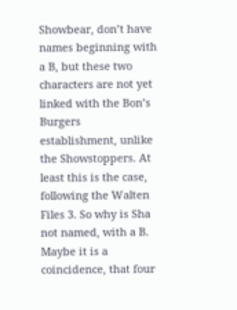Showbear, don’t have names beginning with a B, but these two characters are not yet linked with the Bon’s Burgers establishment, unlike the Showstoppers. At least this is the case, following the Walten Files 3. So why is Sha not named, with a B. Maybe it is a coincidence, that four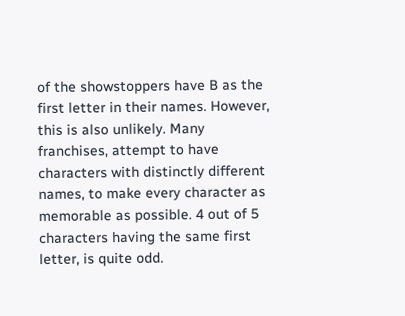of the showstoppers have B as the first letter in their names. However, this is also unlikely. Many franchises, attempt to have characters with distinctly different names, to make every character as memorable as possible. 4 out of 5 characters having the same first letter, is quite odd.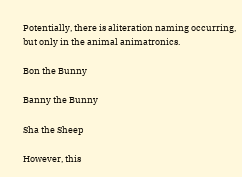Potentially, there is aliteration naming occurring, but only in the animal animatronics.

Bon the Bunny

Banny the Bunny

Sha the Sheep

However, this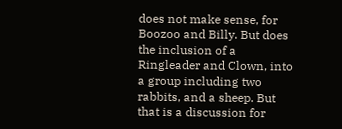does not make sense, for Boozoo and Billy. But does the inclusion of a Ringleader and Clown, into a group including two rabbits, and a sheep. But that is a discussion for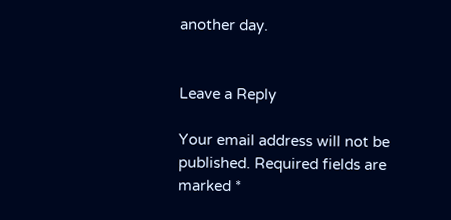another day.


Leave a Reply

Your email address will not be published. Required fields are marked *